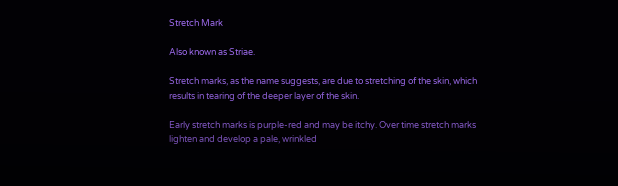Stretch Mark

Also known as Striae.

Stretch marks, as the name suggests, are due to stretching of the skin, which results in tearing of the deeper layer of the skin.

Early stretch marks is purple-red and may be itchy. Over time stretch marks lighten and develop a pale, wrinkled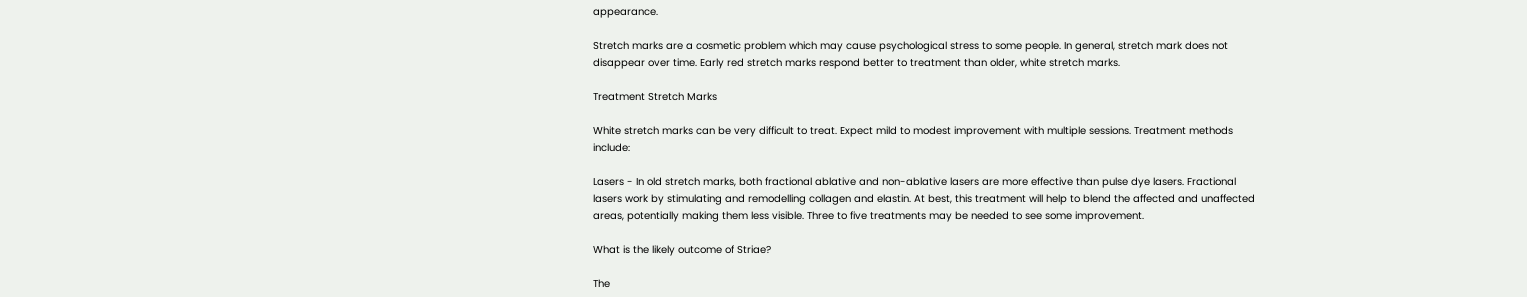appearance.

Stretch marks are a cosmetic problem which may cause psychological stress to some people. In general, stretch mark does not disappear over time. Early red stretch marks respond better to treatment than older, white stretch marks.

Treatment Stretch Marks

White stretch marks can be very difficult to treat. Expect mild to modest improvement with multiple sessions. Treatment methods include:

Lasers - In old stretch marks, both fractional ablative and non-ablative lasers are more effective than pulse dye lasers. Fractional lasers work by stimulating and remodelling collagen and elastin. At best, this treatment will help to blend the affected and unaffected areas, potentially making them less visible. Three to five treatments may be needed to see some improvement.

What is the likely outcome of Striae?

The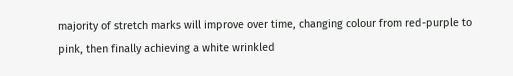majority of stretch marks will improve over time, changing colour from red-purple to pink, then finally achieving a white wrinkled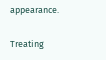appearance.

Treating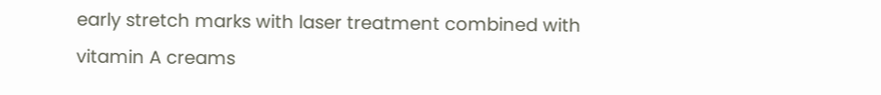early stretch marks with laser treatment combined with vitamin A creams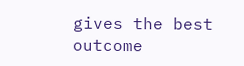gives the best outcome